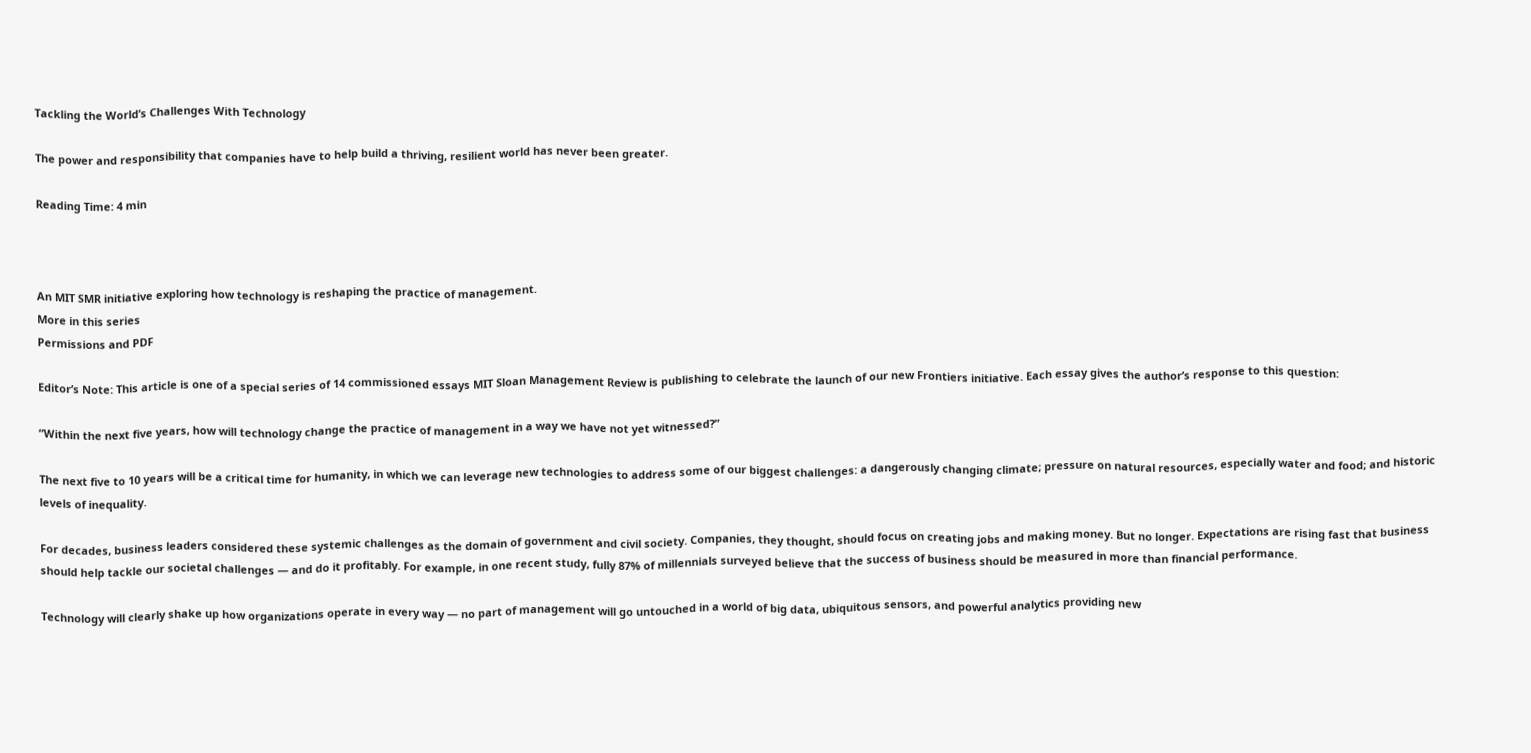Tackling the World’s Challenges With Technology

The power and responsibility that companies have to help build a thriving, resilient world has never been greater.

Reading Time: 4 min



An MIT SMR initiative exploring how technology is reshaping the practice of management.
More in this series
Permissions and PDF

Editor’s Note: This article is one of a special series of 14 commissioned essays MIT Sloan Management Review is publishing to celebrate the launch of our new Frontiers initiative. Each essay gives the author’s response to this question:

“Within the next five years, how will technology change the practice of management in a way we have not yet witnessed?”

The next five to 10 years will be a critical time for humanity, in which we can leverage new technologies to address some of our biggest challenges: a dangerously changing climate; pressure on natural resources, especially water and food; and historic levels of inequality.

For decades, business leaders considered these systemic challenges as the domain of government and civil society. Companies, they thought, should focus on creating jobs and making money. But no longer. Expectations are rising fast that business should help tackle our societal challenges — and do it profitably. For example, in one recent study, fully 87% of millennials surveyed believe that the success of business should be measured in more than financial performance.

Technology will clearly shake up how organizations operate in every way — no part of management will go untouched in a world of big data, ubiquitous sensors, and powerful analytics providing new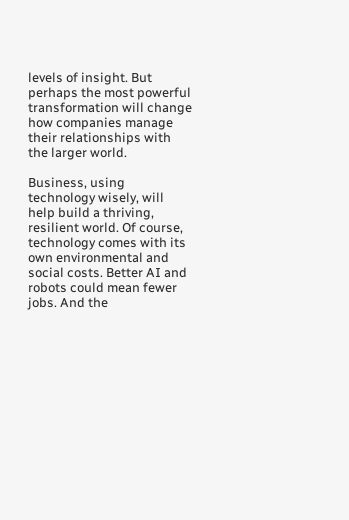levels of insight. But perhaps the most powerful transformation will change how companies manage their relationships with the larger world.

Business, using technology wisely, will help build a thriving, resilient world. Of course, technology comes with its own environmental and social costs. Better AI and robots could mean fewer jobs. And the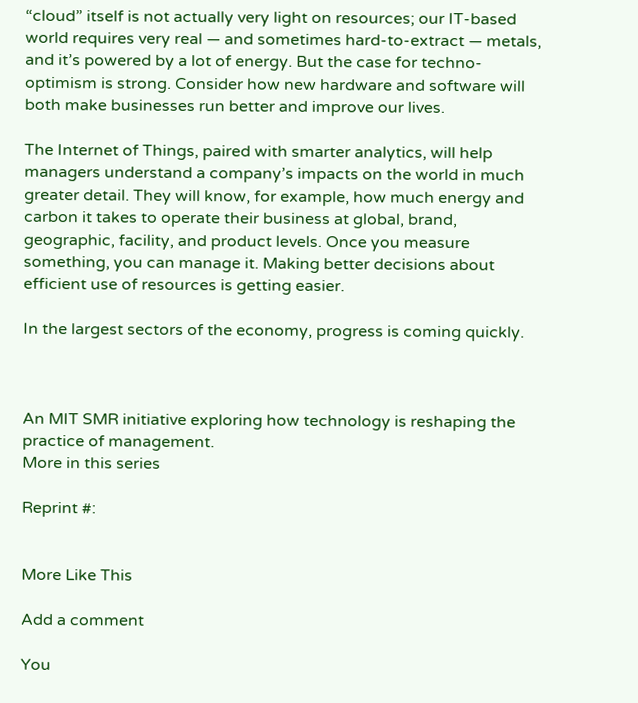“cloud” itself is not actually very light on resources; our IT-based world requires very real — and sometimes hard-to-extract — metals, and it’s powered by a lot of energy. But the case for techno-optimism is strong. Consider how new hardware and software will both make businesses run better and improve our lives.

The Internet of Things, paired with smarter analytics, will help managers understand a company’s impacts on the world in much greater detail. They will know, for example, how much energy and carbon it takes to operate their business at global, brand, geographic, facility, and product levels. Once you measure something, you can manage it. Making better decisions about efficient use of resources is getting easier.

In the largest sectors of the economy, progress is coming quickly.



An MIT SMR initiative exploring how technology is reshaping the practice of management.
More in this series

Reprint #:


More Like This

Add a comment

You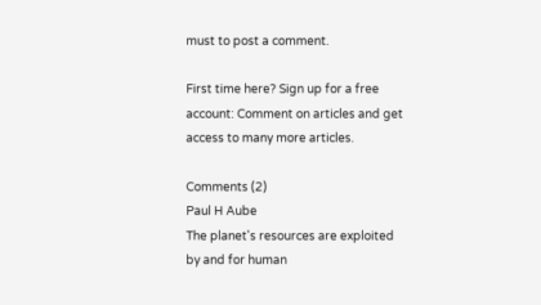must to post a comment.

First time here? Sign up for a free account: Comment on articles and get access to many more articles.

Comments (2)
Paul H Aube
The planet's resources are exploited by and for human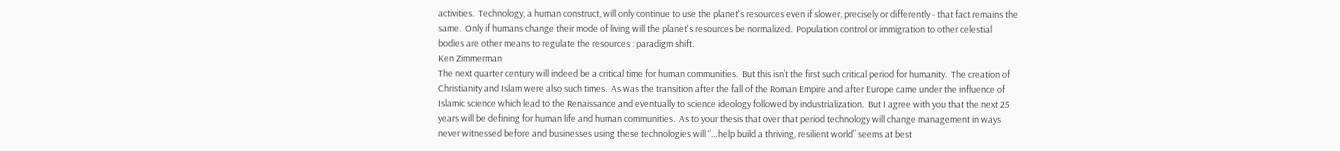activities.  Technology, a human construct, will only continue to use the planet's resources even if slower, precisely or differently - that fact remains the same.  Only if humans change their mode of living will the planet's resources be normalized.  Population control or immigration to other celestial bodies are other means to regulate the resources : paradigm shift.
Ken Zimmerman
The next quarter century will indeed be a critical time for human communities.  But this isn’t the first such critical period for humanity.  The creation of Christianity and Islam were also such times.  As was the transition after the fall of the Roman Empire and after Europe came under the influence of Islamic science which lead to the Renaissance and eventually to science ideology followed by industrialization.  But I agree with you that the next 25 years will be defining for human life and human communities.  As to your thesis that over that period technology will change management in ways never witnessed before and businesses using these technologies will “…help build a thriving, resilient world” seems at best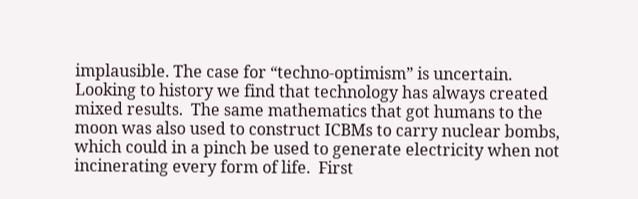implausible. The case for “techno-optimism” is uncertain.  Looking to history we find that technology has always created mixed results.  The same mathematics that got humans to the moon was also used to construct ICBMs to carry nuclear bombs, which could in a pinch be used to generate electricity when not incinerating every form of life.  First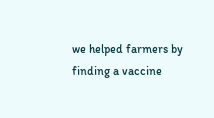we helped farmers by finding a vaccine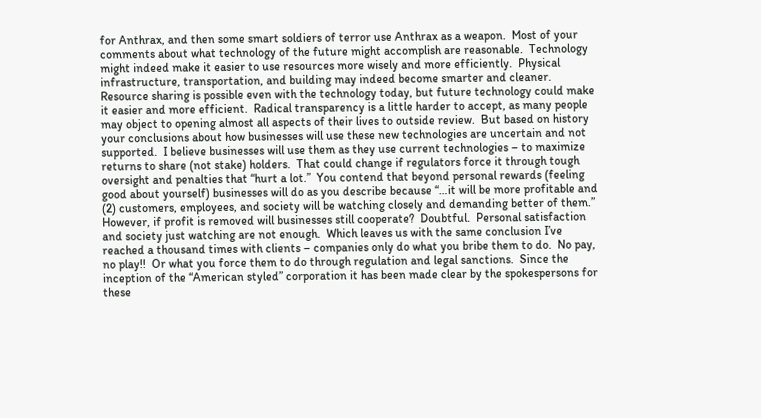for Anthrax, and then some smart soldiers of terror use Anthrax as a weapon.  Most of your comments about what technology of the future might accomplish are reasonable.  Technology might indeed make it easier to use resources more wisely and more efficiently.  Physical infrastructure, transportation, and building may indeed become smarter and cleaner.  Resource sharing is possible even with the technology today, but future technology could make it easier and more efficient.  Radical transparency is a little harder to accept, as many people may object to opening almost all aspects of their lives to outside review.  But based on history your conclusions about how businesses will use these new technologies are uncertain and not supported.  I believe businesses will use them as they use current technologies – to maximize returns to share (not stake) holders.  That could change if regulators force it through tough oversight and penalties that “hurt a lot.”  You contend that beyond personal rewards (feeling good about yourself) businesses will do as you describe because “…it will be more profitable and (2) customers, employees, and society will be watching closely and demanding better of them.”  However, if profit is removed will businesses still cooperate?  Doubtful.  Personal satisfaction and society just watching are not enough.  Which leaves us with the same conclusion I’ve reached a thousand times with clients – companies only do what you bribe them to do.  No pay, no play!!  Or what you force them to do through regulation and legal sanctions.  Since the inception of the “American styled” corporation it has been made clear by the spokespersons for these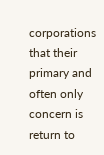corporations that their primary and often only concern is return to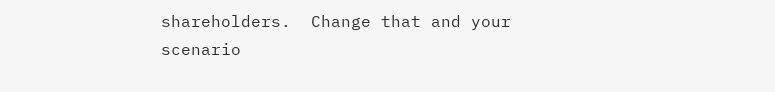shareholders.  Change that and your scenario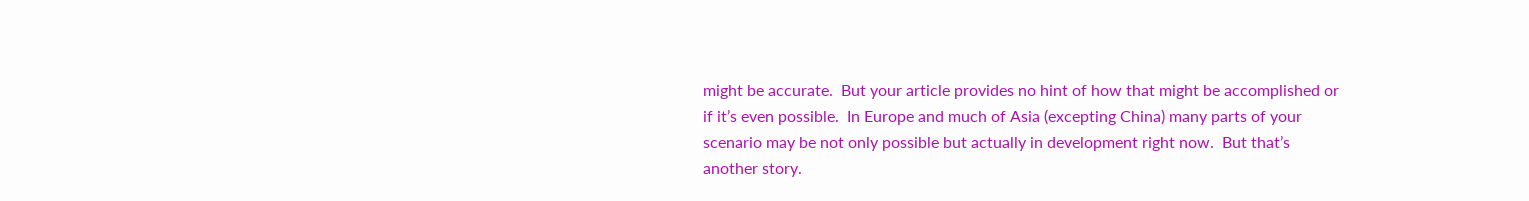might be accurate.  But your article provides no hint of how that might be accomplished or if it’s even possible.  In Europe and much of Asia (excepting China) many parts of your scenario may be not only possible but actually in development right now.  But that’s another story.